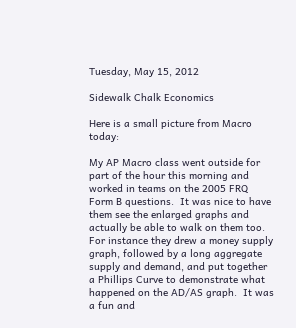Tuesday, May 15, 2012

Sidewalk Chalk Economics

Here is a small picture from Macro today:

My AP Macro class went outside for part of the hour this morning and worked in teams on the 2005 FRQ Form B questions.  It was nice to have them see the enlarged graphs and actually be able to walk on them too.  For instance they drew a money supply graph, followed by a long aggregate supply and demand, and put together a Phillips Curve to demonstrate what happened on the AD/AS graph.  It was a fun and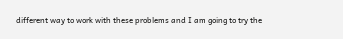different way to work with these problems and I am going to try the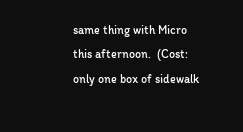same thing with Micro this afternoon.  (Cost:  only one box of sidewalk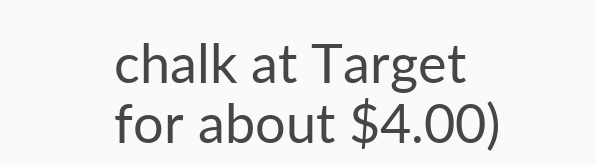chalk at Target for about $4.00)